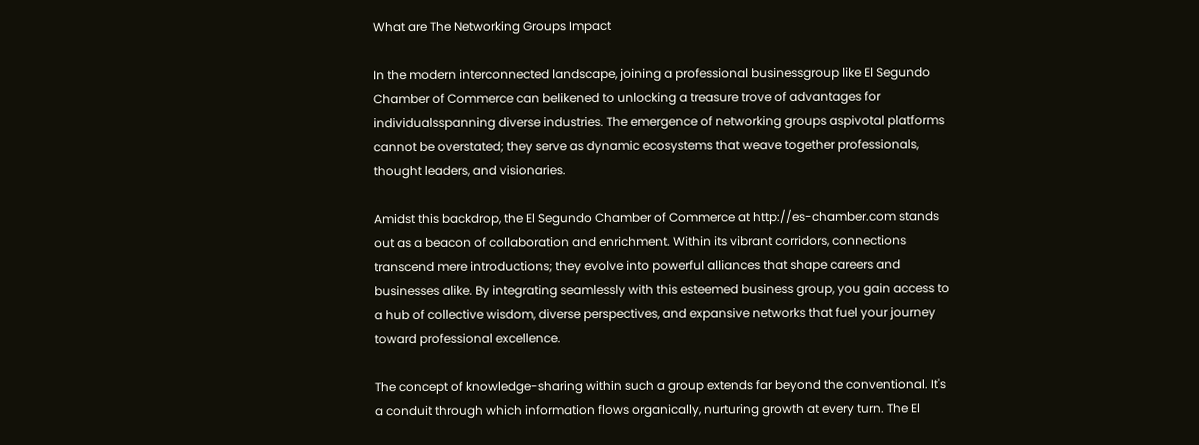What are The Networking Groups Impact

In the modern interconnected landscape, joining a professional businessgroup like El Segundo Chamber of Commerce can belikened to unlocking a treasure trove of advantages for individualsspanning diverse industries. The emergence of networking groups aspivotal platforms cannot be overstated; they serve as dynamic ecosystems that weave together professionals, thought leaders, and visionaries.

Amidst this backdrop, the El Segundo Chamber of Commerce at http://es-chamber.com stands out as a beacon of collaboration and enrichment. Within its vibrant corridors, connections transcend mere introductions; they evolve into powerful alliances that shape careers and businesses alike. By integrating seamlessly with this esteemed business group, you gain access to a hub of collective wisdom, diverse perspectives, and expansive networks that fuel your journey toward professional excellence.

The concept of knowledge-sharing within such a group extends far beyond the conventional. It's a conduit through which information flows organically, nurturing growth at every turn. The El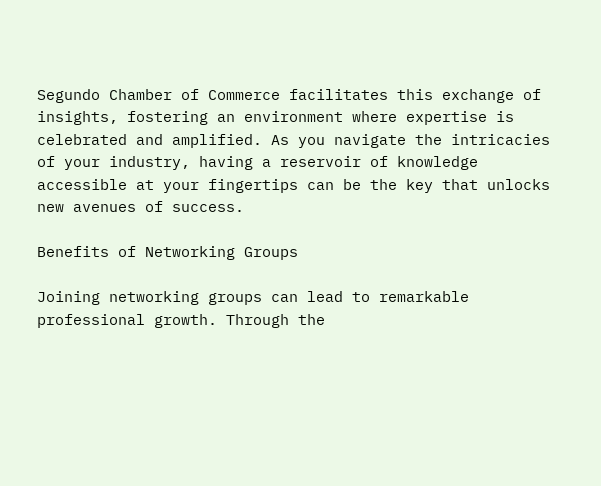Segundo Chamber of Commerce facilitates this exchange of insights, fostering an environment where expertise is celebrated and amplified. As you navigate the intricacies of your industry, having a reservoir of knowledge accessible at your fingertips can be the key that unlocks new avenues of success.

Benefits of Networking Groups

Joining networking groups can lead to remarkable professional growth. Through the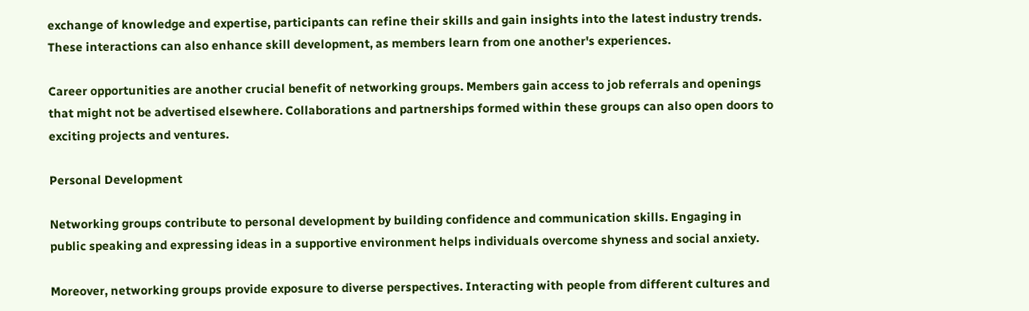exchange of knowledge and expertise, participants can refine their skills and gain insights into the latest industry trends. These interactions can also enhance skill development, as members learn from one another's experiences.

Career opportunities are another crucial benefit of networking groups. Members gain access to job referrals and openings that might not be advertised elsewhere. Collaborations and partnerships formed within these groups can also open doors to exciting projects and ventures.

Personal Development

Networking groups contribute to personal development by building confidence and communication skills. Engaging in public speaking and expressing ideas in a supportive environment helps individuals overcome shyness and social anxiety.

Moreover, networking groups provide exposure to diverse perspectives. Interacting with people from different cultures and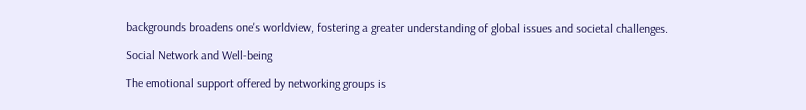backgrounds broadens one's worldview, fostering a greater understanding of global issues and societal challenges.

Social Network and Well-being

The emotional support offered by networking groups is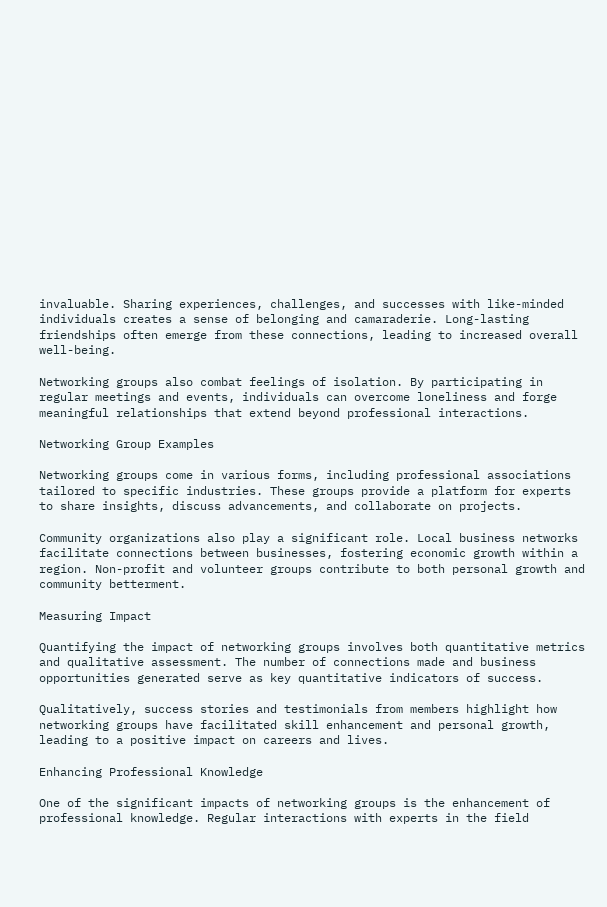invaluable. Sharing experiences, challenges, and successes with like-minded individuals creates a sense of belonging and camaraderie. Long-lasting friendships often emerge from these connections, leading to increased overall well-being.

Networking groups also combat feelings of isolation. By participating in regular meetings and events, individuals can overcome loneliness and forge meaningful relationships that extend beyond professional interactions.

Networking Group Examples

Networking groups come in various forms, including professional associations tailored to specific industries. These groups provide a platform for experts to share insights, discuss advancements, and collaborate on projects.

Community organizations also play a significant role. Local business networks facilitate connections between businesses, fostering economic growth within a region. Non-profit and volunteer groups contribute to both personal growth and community betterment.

Measuring Impact

Quantifying the impact of networking groups involves both quantitative metrics and qualitative assessment. The number of connections made and business opportunities generated serve as key quantitative indicators of success.

Qualitatively, success stories and testimonials from members highlight how networking groups have facilitated skill enhancement and personal growth, leading to a positive impact on careers and lives.

Enhancing Professional Knowledge

One of the significant impacts of networking groups is the enhancement of professional knowledge. Regular interactions with experts in the field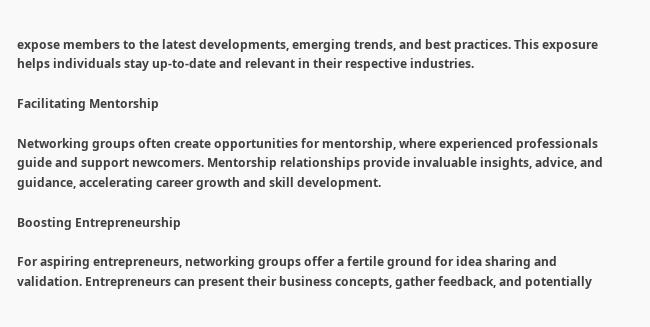expose members to the latest developments, emerging trends, and best practices. This exposure helps individuals stay up-to-date and relevant in their respective industries.

Facilitating Mentorship

Networking groups often create opportunities for mentorship, where experienced professionals guide and support newcomers. Mentorship relationships provide invaluable insights, advice, and guidance, accelerating career growth and skill development.

Boosting Entrepreneurship

For aspiring entrepreneurs, networking groups offer a fertile ground for idea sharing and validation. Entrepreneurs can present their business concepts, gather feedback, and potentially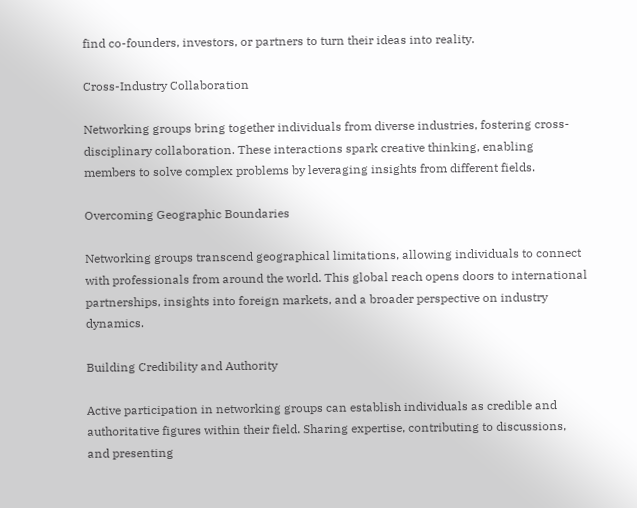find co-founders, investors, or partners to turn their ideas into reality.

Cross-Industry Collaboration

Networking groups bring together individuals from diverse industries, fostering cross-disciplinary collaboration. These interactions spark creative thinking, enabling members to solve complex problems by leveraging insights from different fields.

Overcoming Geographic Boundaries

Networking groups transcend geographical limitations, allowing individuals to connect with professionals from around the world. This global reach opens doors to international partnerships, insights into foreign markets, and a broader perspective on industry dynamics.

Building Credibility and Authority

Active participation in networking groups can establish individuals as credible and authoritative figures within their field. Sharing expertise, contributing to discussions, and presenting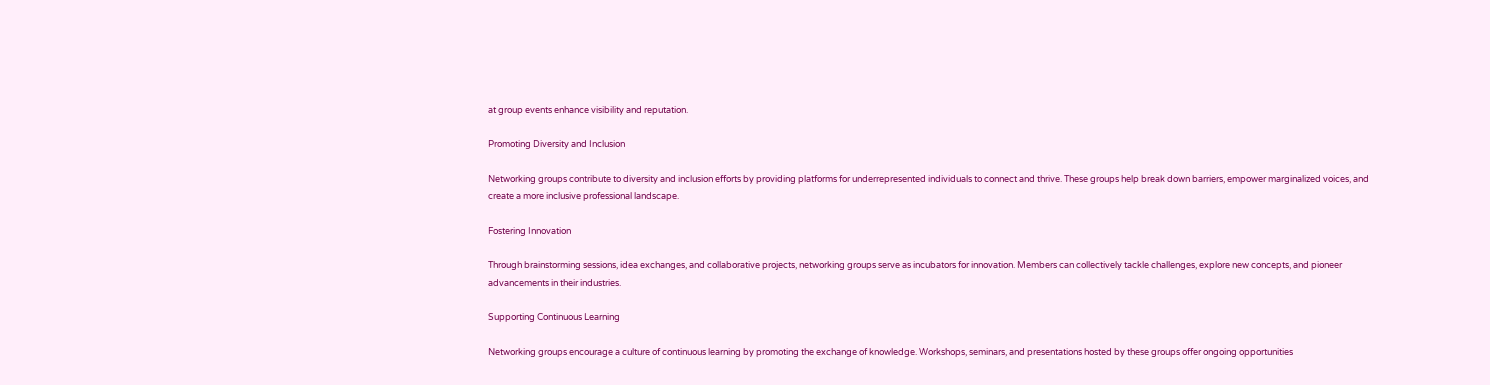at group events enhance visibility and reputation.

Promoting Diversity and Inclusion

Networking groups contribute to diversity and inclusion efforts by providing platforms for underrepresented individuals to connect and thrive. These groups help break down barriers, empower marginalized voices, and create a more inclusive professional landscape.

Fostering Innovation

Through brainstorming sessions, idea exchanges, and collaborative projects, networking groups serve as incubators for innovation. Members can collectively tackle challenges, explore new concepts, and pioneer advancements in their industries.

Supporting Continuous Learning

Networking groups encourage a culture of continuous learning by promoting the exchange of knowledge. Workshops, seminars, and presentations hosted by these groups offer ongoing opportunities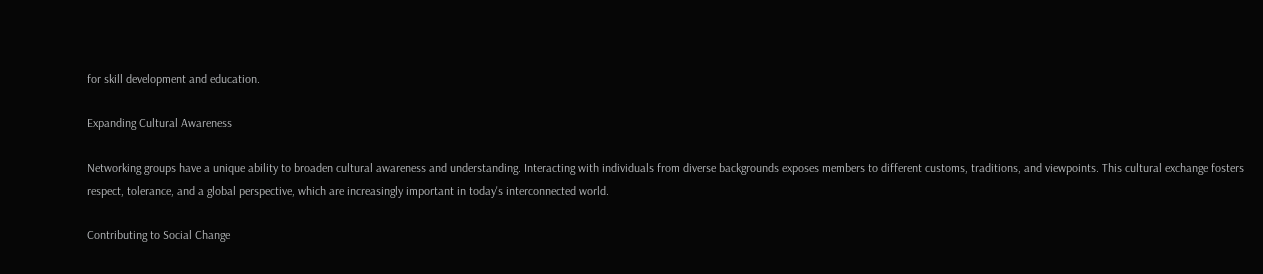for skill development and education.

Expanding Cultural Awareness

Networking groups have a unique ability to broaden cultural awareness and understanding. Interacting with individuals from diverse backgrounds exposes members to different customs, traditions, and viewpoints. This cultural exchange fosters respect, tolerance, and a global perspective, which are increasingly important in today's interconnected world.

Contributing to Social Change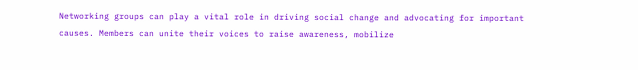Networking groups can play a vital role in driving social change and advocating for important causes. Members can unite their voices to raise awareness, mobilize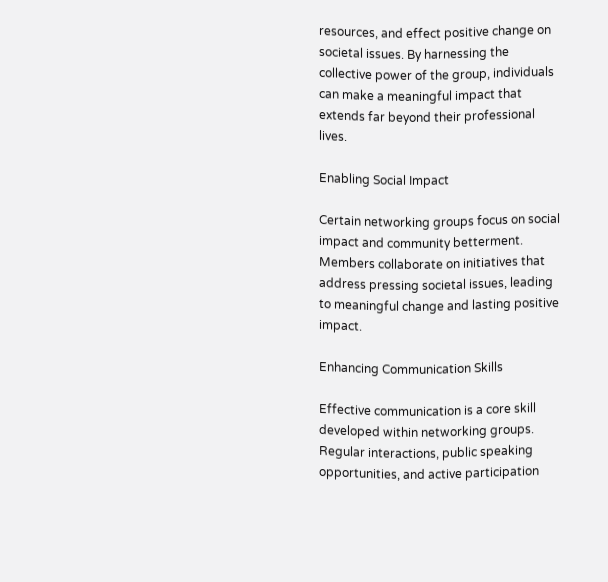resources, and effect positive change on societal issues. By harnessing the collective power of the group, individuals can make a meaningful impact that extends far beyond their professional lives.

Enabling Social Impact

Certain networking groups focus on social impact and community betterment. Members collaborate on initiatives that address pressing societal issues, leading to meaningful change and lasting positive impact.

Enhancing Communication Skills

Effective communication is a core skill developed within networking groups. Regular interactions, public speaking opportunities, and active participation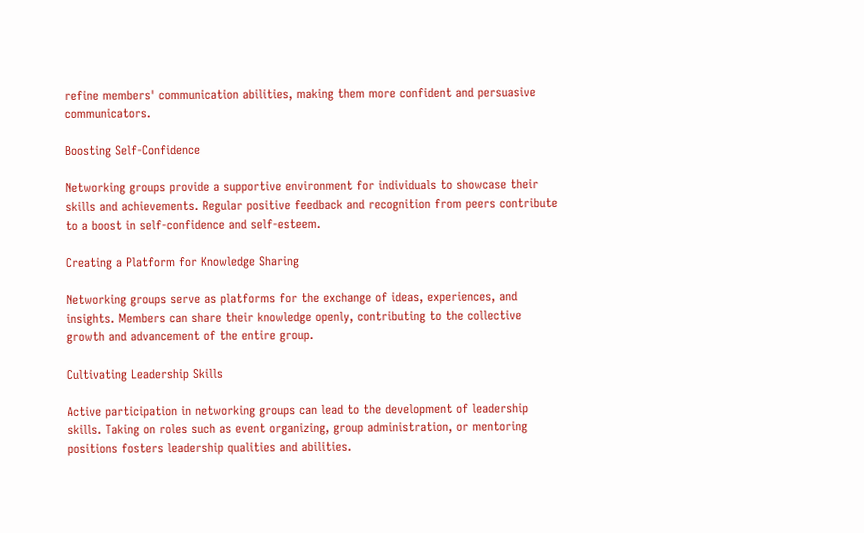refine members' communication abilities, making them more confident and persuasive communicators.

Boosting Self-Confidence

Networking groups provide a supportive environment for individuals to showcase their skills and achievements. Regular positive feedback and recognition from peers contribute to a boost in self-confidence and self-esteem.

Creating a Platform for Knowledge Sharing

Networking groups serve as platforms for the exchange of ideas, experiences, and insights. Members can share their knowledge openly, contributing to the collective growth and advancement of the entire group.

Cultivating Leadership Skills

Active participation in networking groups can lead to the development of leadership skills. Taking on roles such as event organizing, group administration, or mentoring positions fosters leadership qualities and abilities.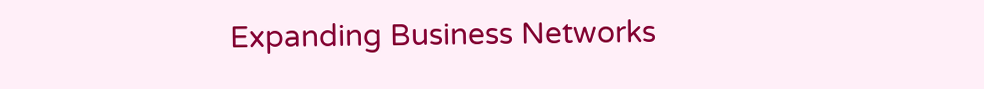Expanding Business Networks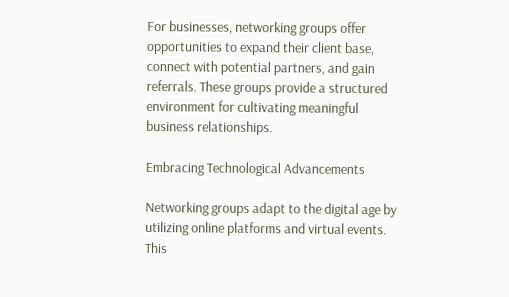For businesses, networking groups offer opportunities to expand their client base, connect with potential partners, and gain referrals. These groups provide a structured environment for cultivating meaningful business relationships.

Embracing Technological Advancements

Networking groups adapt to the digital age by utilizing online platforms and virtual events. This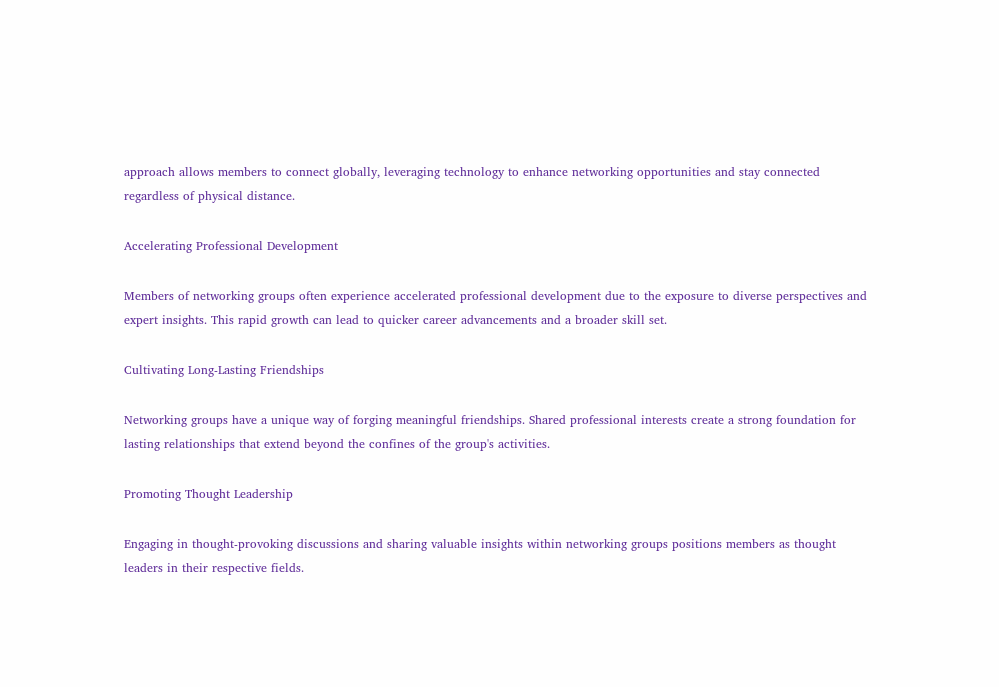approach allows members to connect globally, leveraging technology to enhance networking opportunities and stay connected regardless of physical distance.

Accelerating Professional Development

Members of networking groups often experience accelerated professional development due to the exposure to diverse perspectives and expert insights. This rapid growth can lead to quicker career advancements and a broader skill set.

Cultivating Long-Lasting Friendships

Networking groups have a unique way of forging meaningful friendships. Shared professional interests create a strong foundation for lasting relationships that extend beyond the confines of the group's activities.

Promoting Thought Leadership

Engaging in thought-provoking discussions and sharing valuable insights within networking groups positions members as thought leaders in their respective fields.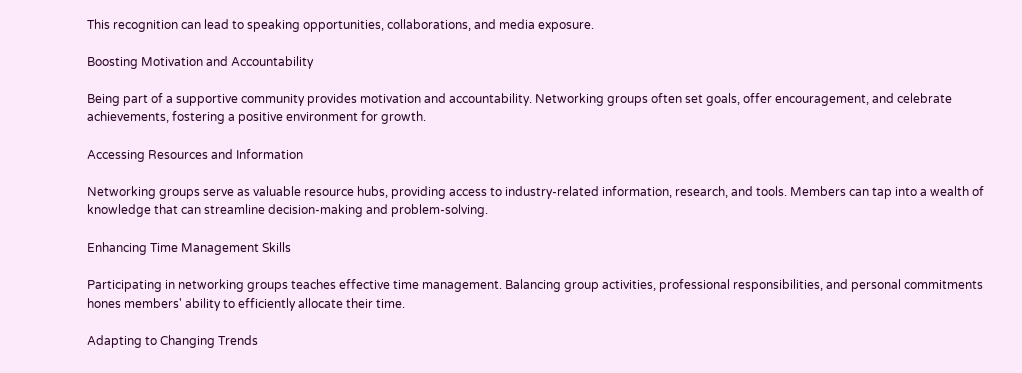This recognition can lead to speaking opportunities, collaborations, and media exposure.

Boosting Motivation and Accountability

Being part of a supportive community provides motivation and accountability. Networking groups often set goals, offer encouragement, and celebrate achievements, fostering a positive environment for growth.

Accessing Resources and Information

Networking groups serve as valuable resource hubs, providing access to industry-related information, research, and tools. Members can tap into a wealth of knowledge that can streamline decision-making and problem-solving.

Enhancing Time Management Skills

Participating in networking groups teaches effective time management. Balancing group activities, professional responsibilities, and personal commitments hones members' ability to efficiently allocate their time.

Adapting to Changing Trends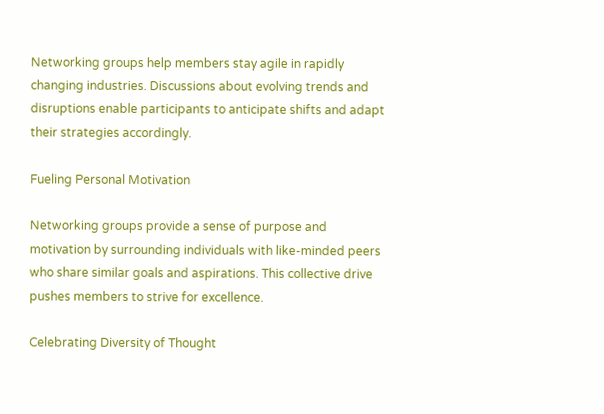Networking groups help members stay agile in rapidly changing industries. Discussions about evolving trends and disruptions enable participants to anticipate shifts and adapt their strategies accordingly.

Fueling Personal Motivation

Networking groups provide a sense of purpose and motivation by surrounding individuals with like-minded peers who share similar goals and aspirations. This collective drive pushes members to strive for excellence.

Celebrating Diversity of Thought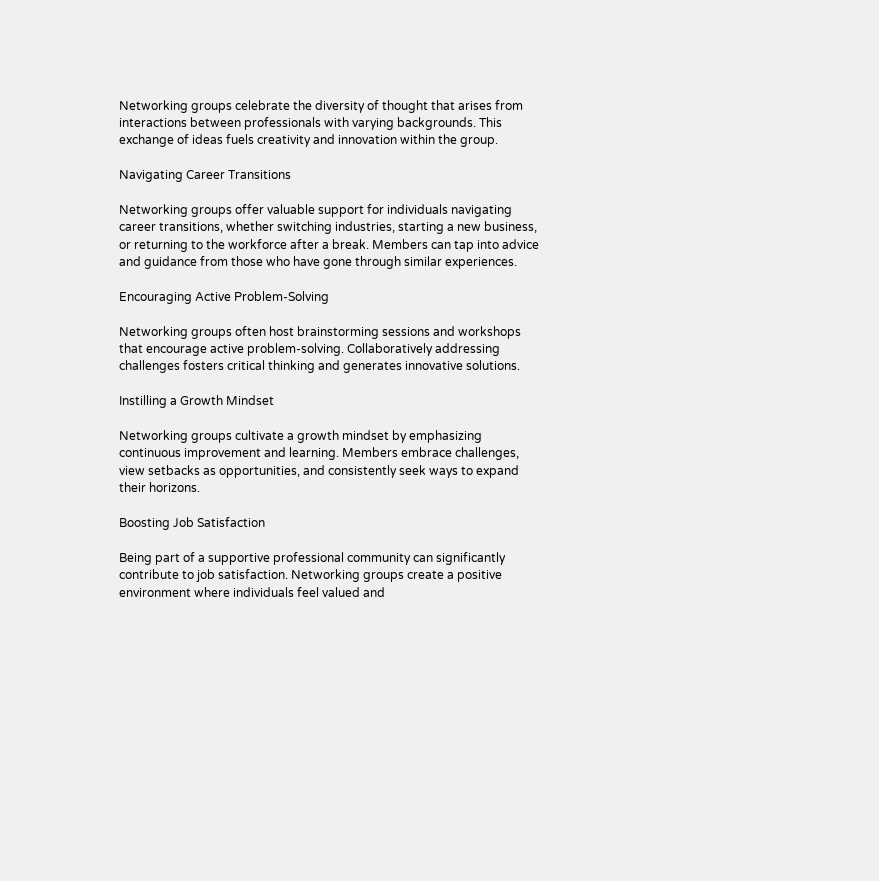Networking groups celebrate the diversity of thought that arises from interactions between professionals with varying backgrounds. This exchange of ideas fuels creativity and innovation within the group.

Navigating Career Transitions

Networking groups offer valuable support for individuals navigating career transitions, whether switching industries, starting a new business, or returning to the workforce after a break. Members can tap into advice and guidance from those who have gone through similar experiences.

Encouraging Active Problem-Solving

Networking groups often host brainstorming sessions and workshops that encourage active problem-solving. Collaboratively addressing challenges fosters critical thinking and generates innovative solutions.

Instilling a Growth Mindset

Networking groups cultivate a growth mindset by emphasizing continuous improvement and learning. Members embrace challenges, view setbacks as opportunities, and consistently seek ways to expand their horizons.

Boosting Job Satisfaction

Being part of a supportive professional community can significantly contribute to job satisfaction. Networking groups create a positive environment where individuals feel valued and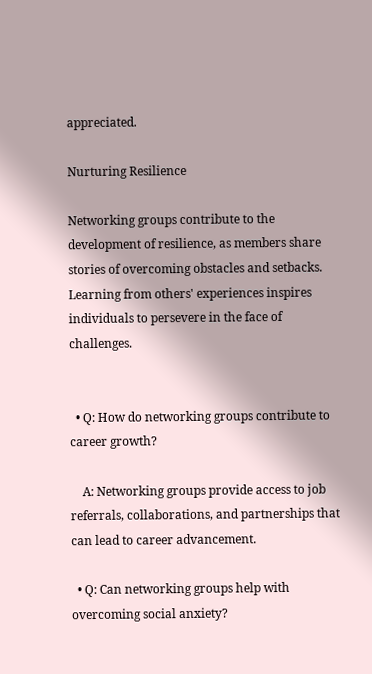appreciated.

Nurturing Resilience

Networking groups contribute to the development of resilience, as members share stories of overcoming obstacles and setbacks. Learning from others' experiences inspires individuals to persevere in the face of challenges.


  • Q: How do networking groups contribute to career growth?

    A: Networking groups provide access to job referrals, collaborations, and partnerships that can lead to career advancement.

  • Q: Can networking groups help with overcoming social anxiety?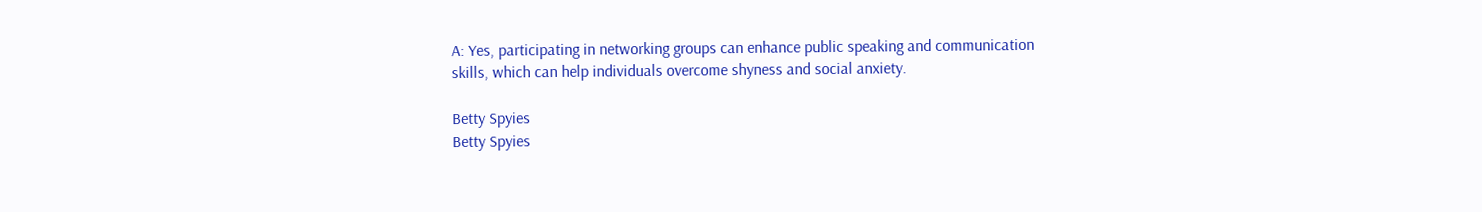A: Yes, participating in networking groups can enhance public speaking and communication skills, which can help individuals overcome shyness and social anxiety.

Betty Spyies
Betty Spyies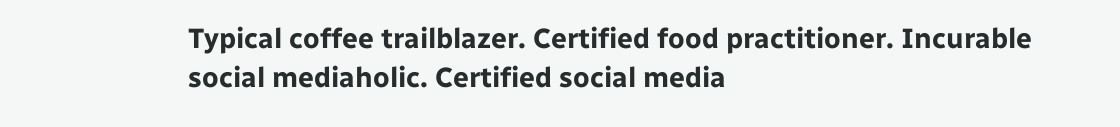Typical coffee trailblazer. Certified food practitioner. Incurable social mediaholic. Certified social media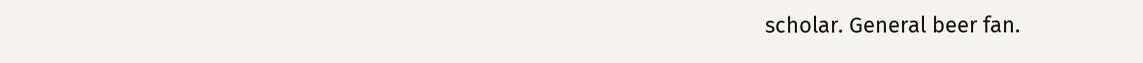scholar. General beer fan.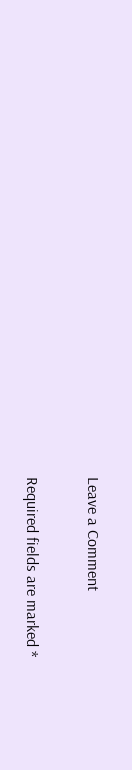Leave a Comment

Required fields are marked *